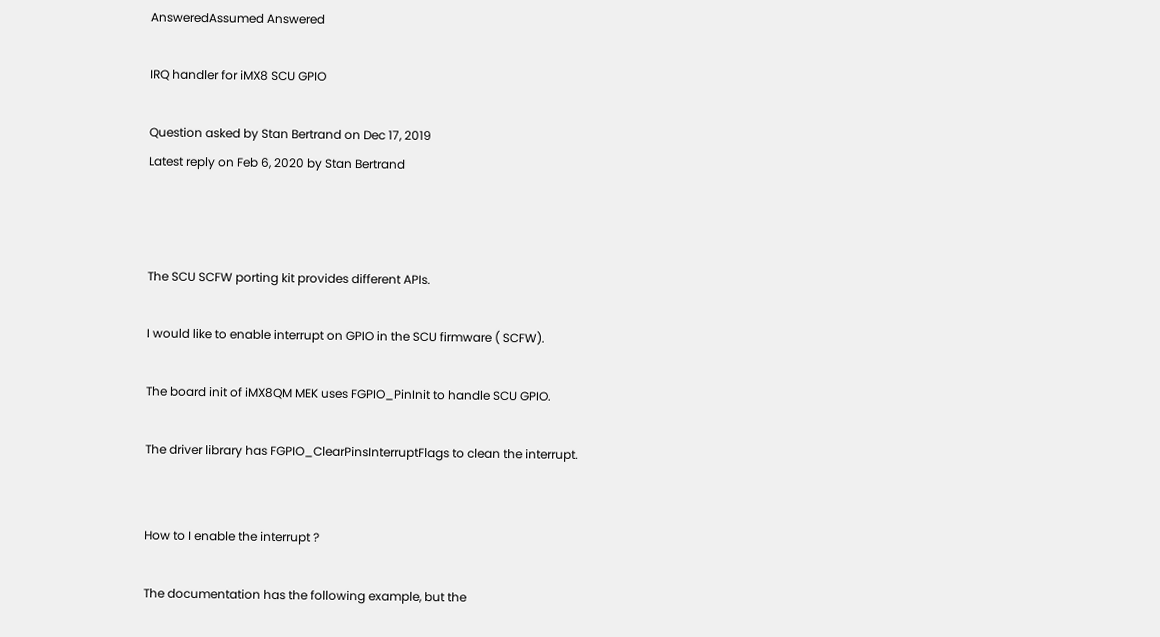AnsweredAssumed Answered

IRQ handler for iMX8 SCU GPIO

Question asked by Stan Bertrand on Dec 17, 2019
Latest reply on Feb 6, 2020 by Stan Bertrand



The SCU SCFW porting kit provides different APIs.

I would like to enable interrupt on GPIO in the SCU firmware ( SCFW).

The board init of iMX8QM MEK uses FGPIO_PinInit to handle SCU GPIO.

The driver library has FGPIO_ClearPinsInterruptFlags to clean the interrupt.


How to I enable the interrupt ?

The documentation has the following example, but the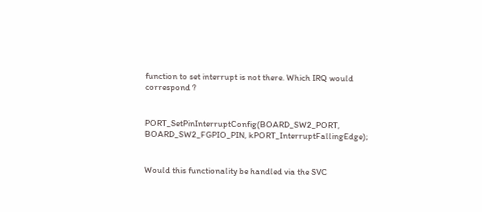function to set interrupt is not there. Which IRQ would correspond ?


PORT_SetPinInterruptConfig(BOARD_SW2_PORT, BOARD_SW2_FGPIO_PIN, kPORT_InterruptFallingEdge);


Would this functionality be handled via the SVC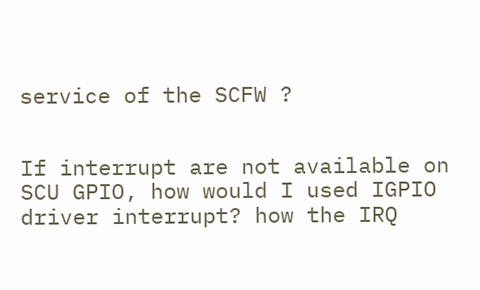service of the SCFW ?


If interrupt are not available on SCU GPIO, how would I used IGPIO driver interrupt? how the IRQ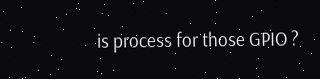is process for those GPIO ?